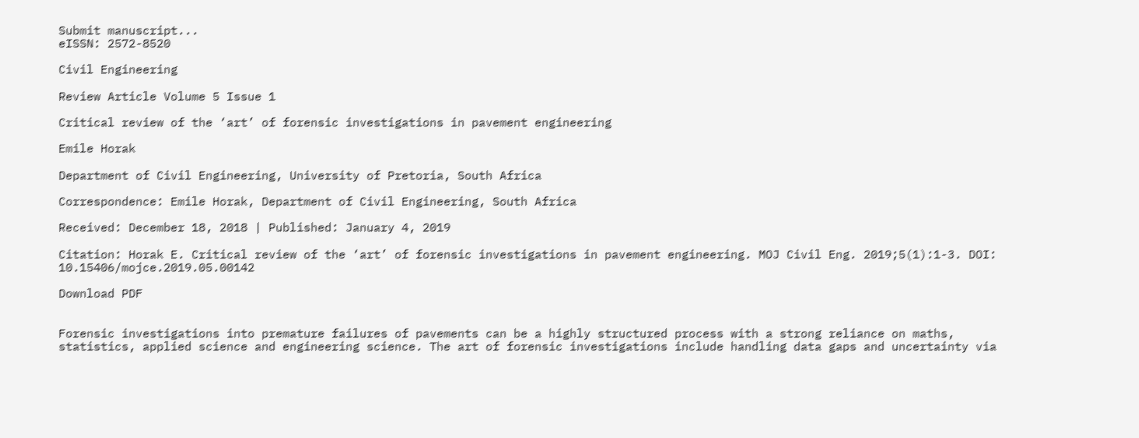Submit manuscript...
eISSN: 2572-8520

Civil Engineering

Review Article Volume 5 Issue 1

Critical review of the ‘art’ of forensic investigations in pavement engineering

Emile Horak

Department of Civil Engineering, University of Pretoria, South Africa

Correspondence: Emile Horak, Department of Civil Engineering, South Africa

Received: December 18, 2018 | Published: January 4, 2019

Citation: Horak E. Critical review of the ‘art’ of forensic investigations in pavement engineering. MOJ Civil Eng. 2019;5(1):1-3. DOI: 10.15406/mojce.2019.05.00142

Download PDF


Forensic investigations into premature failures of pavements can be a highly structured process with a strong reliance on maths, statistics, applied science and engineering science. The art of forensic investigations include handling data gaps and uncertainty via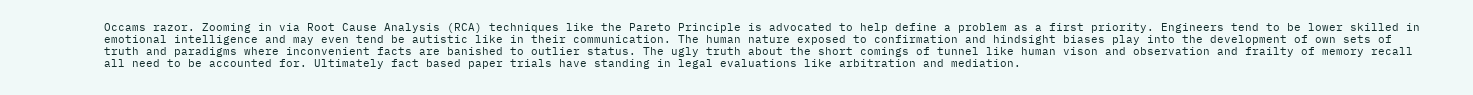Occams razor. Zooming in via Root Cause Analysis (RCA) techniques like the Pareto Principle is advocated to help define a problem as a first priority. Engineers tend to be lower skilled in emotional intelligence and may even tend be autistic like in their communication. The human nature exposed to confirmation and hindsight biases play into the development of own sets of truth and paradigms where inconvenient facts are banished to outlier status. The ugly truth about the short comings of tunnel like human vison and observation and frailty of memory recall all need to be accounted for. Ultimately fact based paper trials have standing in legal evaluations like arbitration and mediation.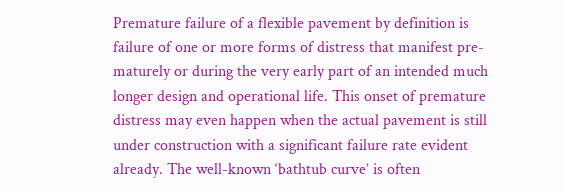Premature failure of a flexible pavement by definition is failure of one or more forms of distress that manifest pre-maturely or during the very early part of an intended much longer design and operational life. This onset of premature distress may even happen when the actual pavement is still under construction with a significant failure rate evident already. The well-known ‘bathtub curve’ is often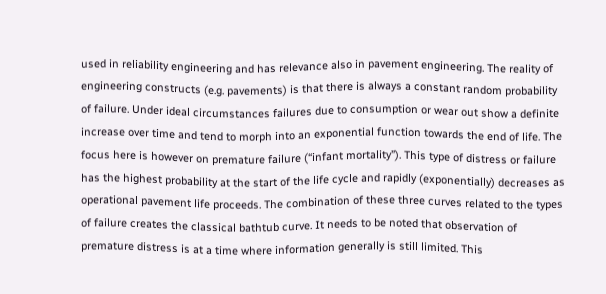used in reliability engineering and has relevance also in pavement engineering. The reality of engineering constructs (e.g. pavements) is that there is always a constant random probability of failure. Under ideal circumstances failures due to consumption or wear out show a definite increase over time and tend to morph into an exponential function towards the end of life. The focus here is however on premature failure (“infant mortality”). This type of distress or failure has the highest probability at the start of the life cycle and rapidly (exponentially) decreases as operational pavement life proceeds. The combination of these three curves related to the types of failure creates the classical bathtub curve. It needs to be noted that observation of premature distress is at a time where information generally is still limited. This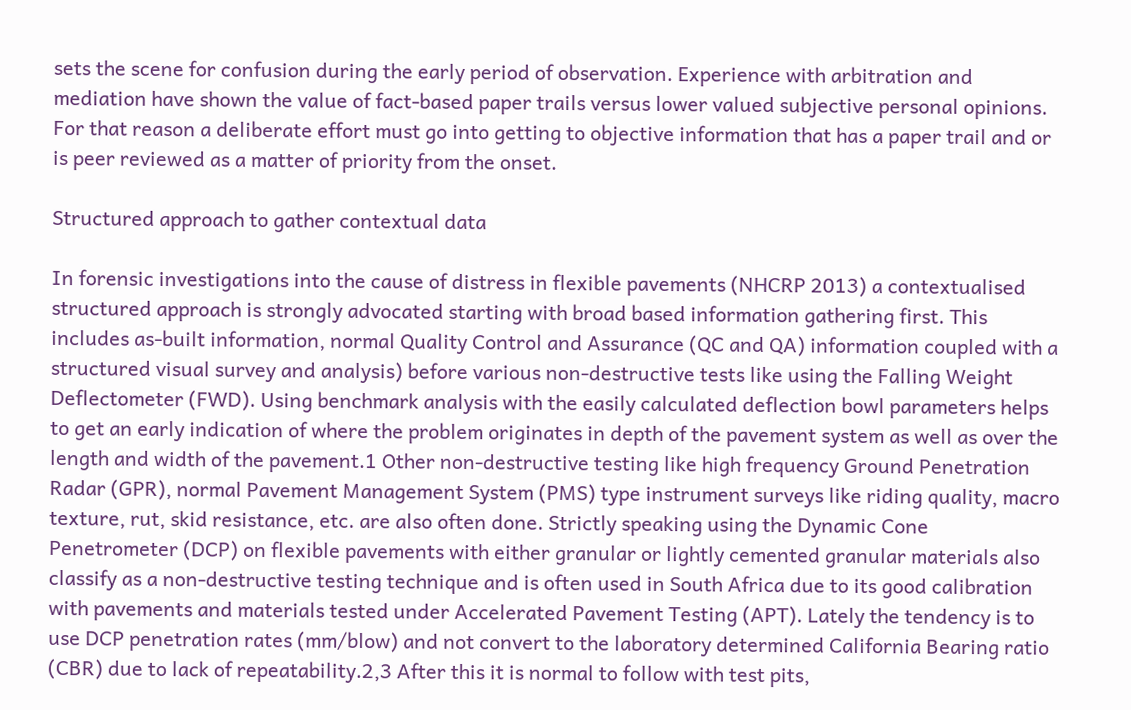sets the scene for confusion during the early period of observation. Experience with arbitration and mediation have shown the value of fact-based paper trails versus lower valued subjective personal opinions. For that reason a deliberate effort must go into getting to objective information that has a paper trail and or is peer reviewed as a matter of priority from the onset.

Structured approach to gather contextual data

In forensic investigations into the cause of distress in flexible pavements (NHCRP 2013) a contextualised structured approach is strongly advocated starting with broad based information gathering first. This includes as-built information, normal Quality Control and Assurance (QC and QA) information coupled with a structured visual survey and analysis) before various non-destructive tests like using the Falling Weight Deflectometer (FWD). Using benchmark analysis with the easily calculated deflection bowl parameters helps to get an early indication of where the problem originates in depth of the pavement system as well as over the length and width of the pavement.1 Other non-destructive testing like high frequency Ground Penetration Radar (GPR), normal Pavement Management System (PMS) type instrument surveys like riding quality, macro texture, rut, skid resistance, etc. are also often done. Strictly speaking using the Dynamic Cone Penetrometer (DCP) on flexible pavements with either granular or lightly cemented granular materials also classify as a non-destructive testing technique and is often used in South Africa due to its good calibration with pavements and materials tested under Accelerated Pavement Testing (APT). Lately the tendency is to use DCP penetration rates (mm/blow) and not convert to the laboratory determined California Bearing ratio (CBR) due to lack of repeatability.2,3 After this it is normal to follow with test pits,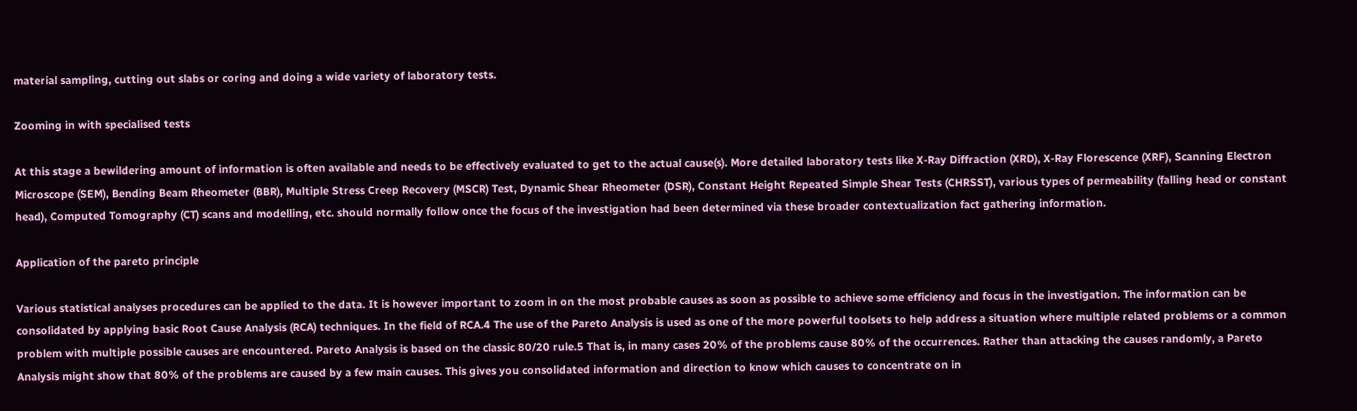material sampling, cutting out slabs or coring and doing a wide variety of laboratory tests.

Zooming in with specialised tests

At this stage a bewildering amount of information is often available and needs to be effectively evaluated to get to the actual cause(s). More detailed laboratory tests like X-Ray Diffraction (XRD), X-Ray Florescence (XRF), Scanning Electron Microscope (SEM), Bending Beam Rheometer (BBR), Multiple Stress Creep Recovery (MSCR) Test, Dynamic Shear Rheometer (DSR), Constant Height Repeated Simple Shear Tests (CHRSST), various types of permeability (falling head or constant head), Computed Tomography (CT) scans and modelling, etc. should normally follow once the focus of the investigation had been determined via these broader contextualization fact gathering information.

Application of the pareto principle

Various statistical analyses procedures can be applied to the data. It is however important to zoom in on the most probable causes as soon as possible to achieve some efficiency and focus in the investigation. The information can be consolidated by applying basic Root Cause Analysis (RCA) techniques. In the field of RCA.4 The use of the Pareto Analysis is used as one of the more powerful toolsets to help address a situation where multiple related problems or a common problem with multiple possible causes are encountered. Pareto Analysis is based on the classic 80/20 rule.5 That is, in many cases 20% of the problems cause 80% of the occurrences. Rather than attacking the causes randomly, a Pareto Analysis might show that 80% of the problems are caused by a few main causes. This gives you consolidated information and direction to know which causes to concentrate on in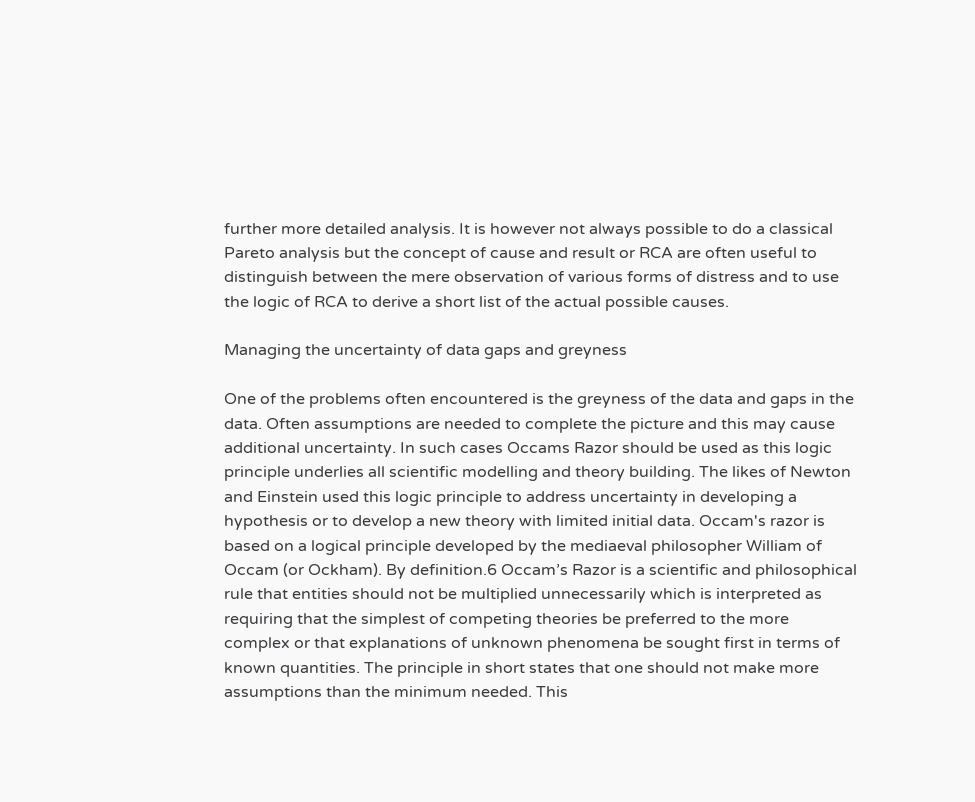further more detailed analysis. It is however not always possible to do a classical Pareto analysis but the concept of cause and result or RCA are often useful to distinguish between the mere observation of various forms of distress and to use the logic of RCA to derive a short list of the actual possible causes.

Managing the uncertainty of data gaps and greyness

One of the problems often encountered is the greyness of the data and gaps in the data. Often assumptions are needed to complete the picture and this may cause additional uncertainty. In such cases Occams Razor should be used as this logic principle underlies all scientific modelling and theory building. The likes of Newton and Einstein used this logic principle to address uncertainty in developing a hypothesis or to develop a new theory with limited initial data. Occam's razor is based on a logical principle developed by the mediaeval philosopher William of Occam (or Ockham). By definition.6 Occam’s Razor is a scientific and philosophical rule that entities should not be multiplied unnecessarily which is interpreted as requiring that the simplest of competing theories be preferred to the more complex or that explanations of unknown phenomena be sought first in terms of known quantities. The principle in short states that one should not make more assumptions than the minimum needed. This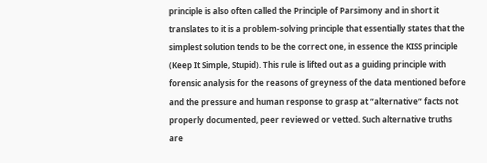principle is also often called the Principle of Parsimony and in short it translates to it is a problem-solving principle that essentially states that the simplest solution tends to be the correct one, in essence the KISS principle (Keep It Simple, Stupid). This rule is lifted out as a guiding principle with forensic analysis for the reasons of greyness of the data mentioned before and the pressure and human response to grasp at “alternative“ facts not properly documented, peer reviewed or vetted. Such alternative truths are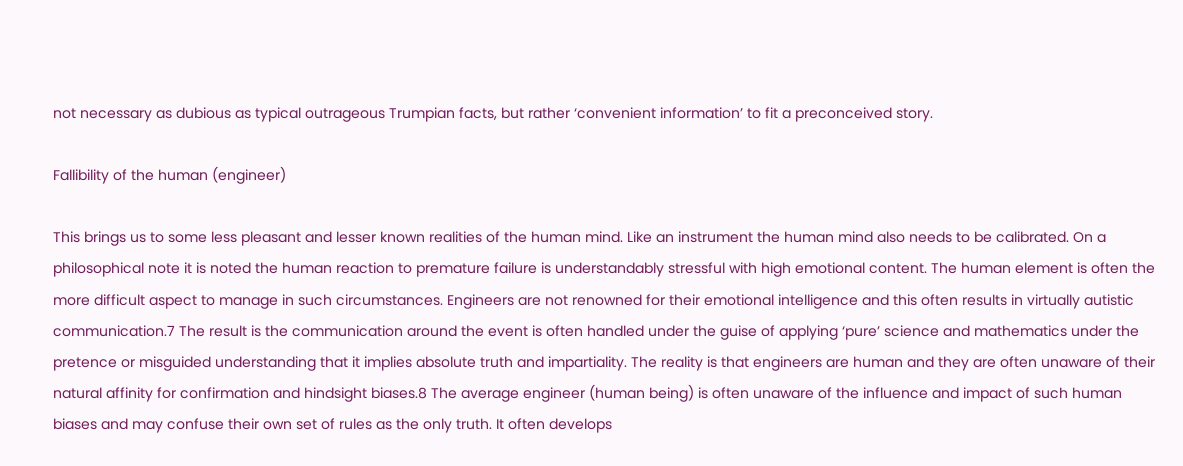not necessary as dubious as typical outrageous Trumpian facts, but rather ‘convenient information’ to fit a preconceived story.

Fallibility of the human (engineer)

This brings us to some less pleasant and lesser known realities of the human mind. Like an instrument the human mind also needs to be calibrated. On a philosophical note it is noted the human reaction to premature failure is understandably stressful with high emotional content. The human element is often the more difficult aspect to manage in such circumstances. Engineers are not renowned for their emotional intelligence and this often results in virtually autistic communication.7 The result is the communication around the event is often handled under the guise of applying ‘pure’ science and mathematics under the pretence or misguided understanding that it implies absolute truth and impartiality. The reality is that engineers are human and they are often unaware of their natural affinity for confirmation and hindsight biases.8 The average engineer (human being) is often unaware of the influence and impact of such human biases and may confuse their own set of rules as the only truth. It often develops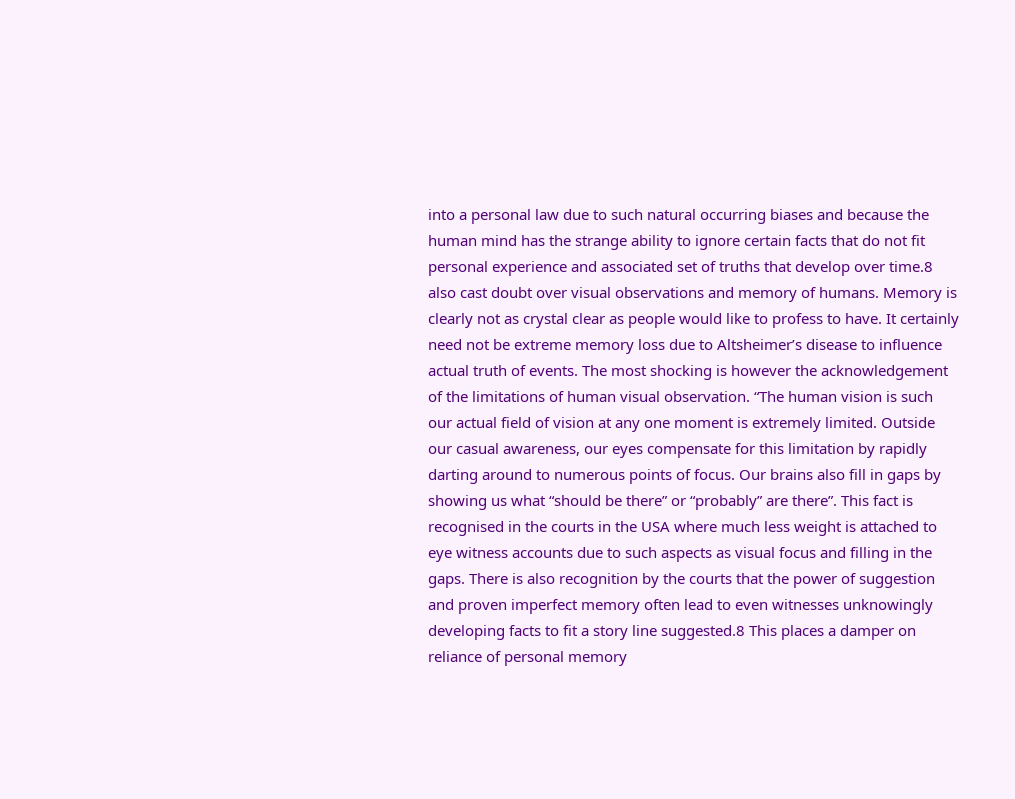into a personal law due to such natural occurring biases and because the human mind has the strange ability to ignore certain facts that do not fit personal experience and associated set of truths that develop over time.8 also cast doubt over visual observations and memory of humans. Memory is clearly not as crystal clear as people would like to profess to have. It certainly need not be extreme memory loss due to Altsheimer’s disease to influence actual truth of events. The most shocking is however the acknowledgement of the limitations of human visual observation. “The human vision is such our actual field of vision at any one moment is extremely limited. Outside our casual awareness, our eyes compensate for this limitation by rapidly darting around to numerous points of focus. Our brains also fill in gaps by showing us what “should be there” or “probably” are there”. This fact is recognised in the courts in the USA where much less weight is attached to eye witness accounts due to such aspects as visual focus and filling in the gaps. There is also recognition by the courts that the power of suggestion and proven imperfect memory often lead to even witnesses unknowingly developing facts to fit a story line suggested.8 This places a damper on reliance of personal memory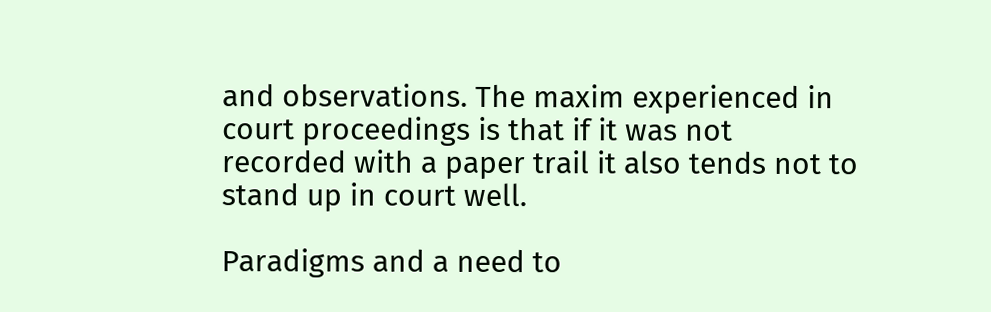and observations. The maxim experienced in court proceedings is that if it was not recorded with a paper trail it also tends not to stand up in court well.

Paradigms and a need to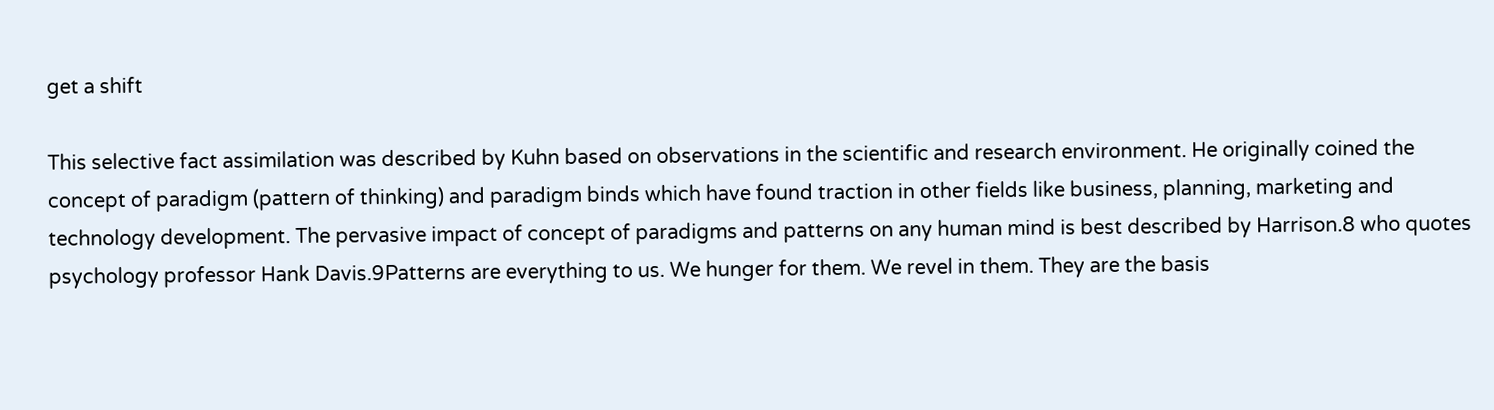get a shift

This selective fact assimilation was described by Kuhn based on observations in the scientific and research environment. He originally coined the concept of paradigm (pattern of thinking) and paradigm binds which have found traction in other fields like business, planning, marketing and technology development. The pervasive impact of concept of paradigms and patterns on any human mind is best described by Harrison.8 who quotes psychology professor Hank Davis.9Patterns are everything to us. We hunger for them. We revel in them. They are the basis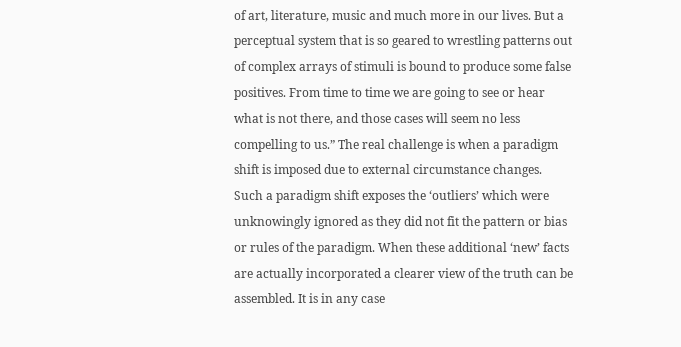of art, literature, music and much more in our lives. But a perceptual system that is so geared to wrestling patterns out of complex arrays of stimuli is bound to produce some false positives. From time to time we are going to see or hear what is not there, and those cases will seem no less compelling to us.” The real challenge is when a paradigm shift is imposed due to external circumstance changes. Such a paradigm shift exposes the ‘outliers’ which were unknowingly ignored as they did not fit the pattern or bias or rules of the paradigm. When these additional ‘new’ facts are actually incorporated a clearer view of the truth can be assembled. It is in any case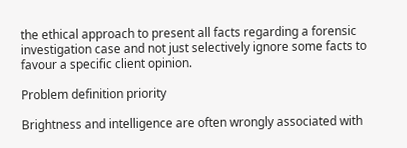the ethical approach to present all facts regarding a forensic investigation case and not just selectively ignore some facts to favour a specific client opinion.

Problem definition priority

Brightness and intelligence are often wrongly associated with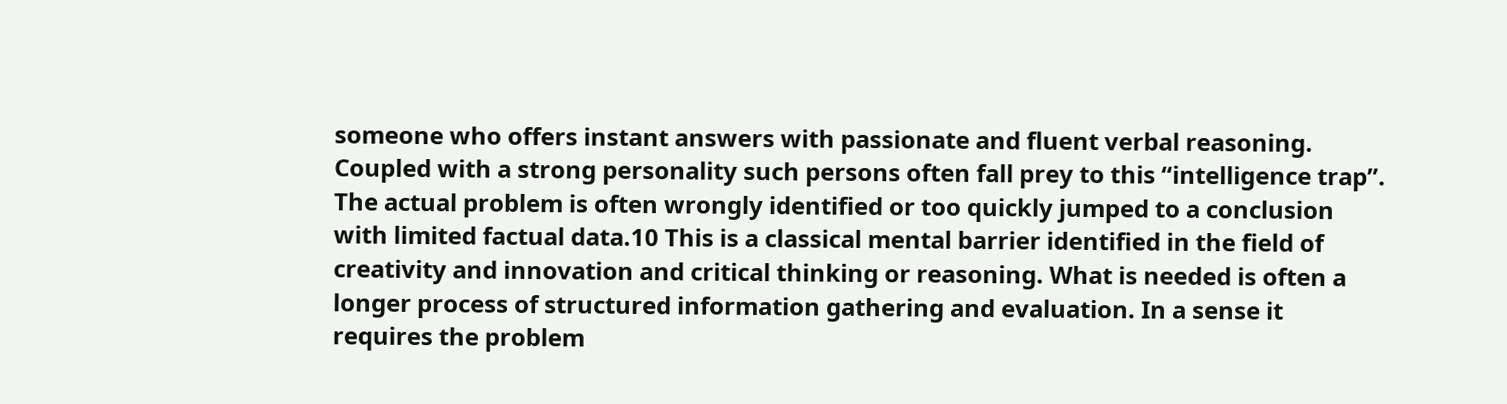someone who offers instant answers with passionate and fluent verbal reasoning. Coupled with a strong personality such persons often fall prey to this “intelligence trap”. The actual problem is often wrongly identified or too quickly jumped to a conclusion with limited factual data.10 This is a classical mental barrier identified in the field of creativity and innovation and critical thinking or reasoning. What is needed is often a longer process of structured information gathering and evaluation. In a sense it requires the problem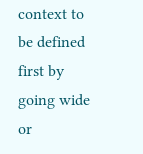context to be defined first by going wide or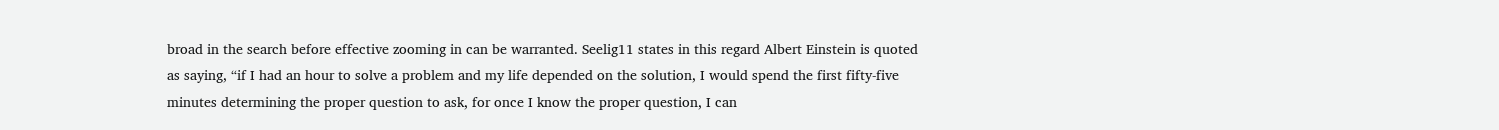broad in the search before effective zooming in can be warranted. Seelig11 states in this regard Albert Einstein is quoted as saying, “if I had an hour to solve a problem and my life depended on the solution, I would spend the first fifty-five minutes determining the proper question to ask, for once I know the proper question, I can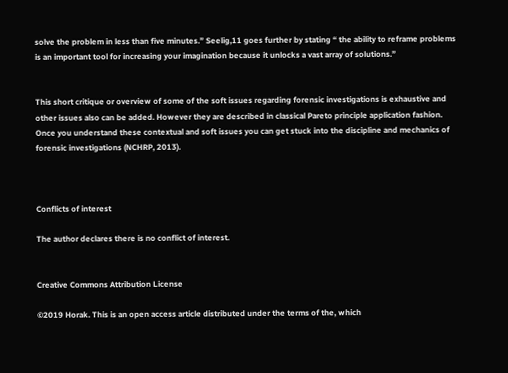solve the problem in less than five minutes.” Seelig,11 goes further by stating “ the ability to reframe problems is an important tool for increasing your imagination because it unlocks a vast array of solutions.”


This short critique or overview of some of the soft issues regarding forensic investigations is exhaustive and other issues also can be added. However they are described in classical Pareto principle application fashion. Once you understand these contextual and soft issues you can get stuck into the discipline and mechanics of forensic investigations (NCHRP, 2013).



Conflicts of interest

The author declares there is no conflict of interest.


Creative Commons Attribution License

©2019 Horak. This is an open access article distributed under the terms of the, which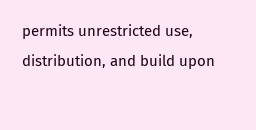permits unrestricted use, distribution, and build upon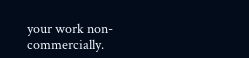your work non-commercially.